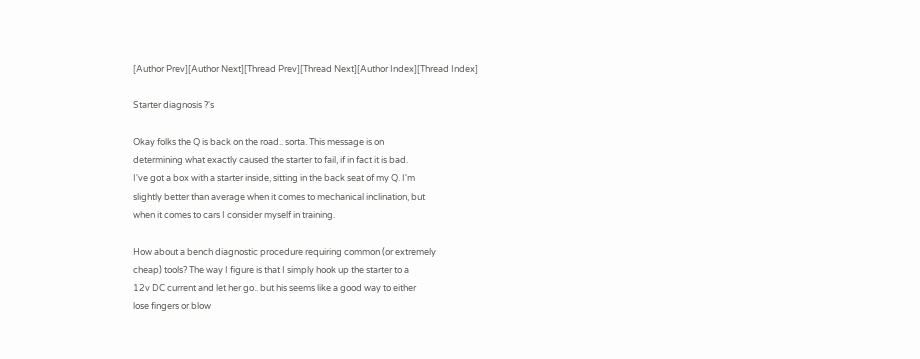[Author Prev][Author Next][Thread Prev][Thread Next][Author Index][Thread Index]

Starter diagnosis ?'s

Okay folks the Q is back on the road.. sorta. This message is on
determining what exactly caused the starter to fail, if in fact it is bad.
I've got a box with a starter inside, sitting in the back seat of my Q. I'm
slightly better than average when it comes to mechanical inclination, but
when it comes to cars I consider myself in training.

How about a bench diagnostic procedure requiring common (or extremely
cheap) tools? The way I figure is that I simply hook up the starter to a
12v DC current and let her go.. but his seems like a good way to either
lose fingers or blow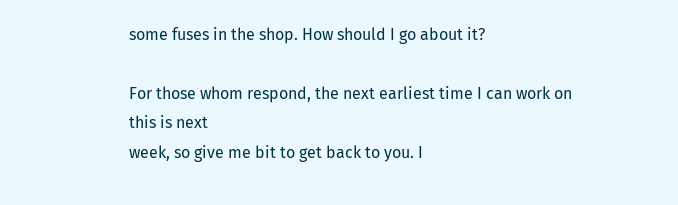some fuses in the shop. How should I go about it?

For those whom respond, the next earliest time I can work on this is next
week, so give me bit to get back to you. I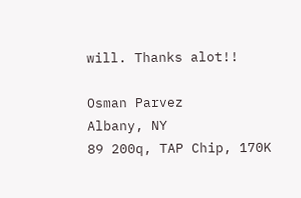will. Thanks alot!!

Osman Parvez
Albany, NY
89 200q, TAP Chip, 170K